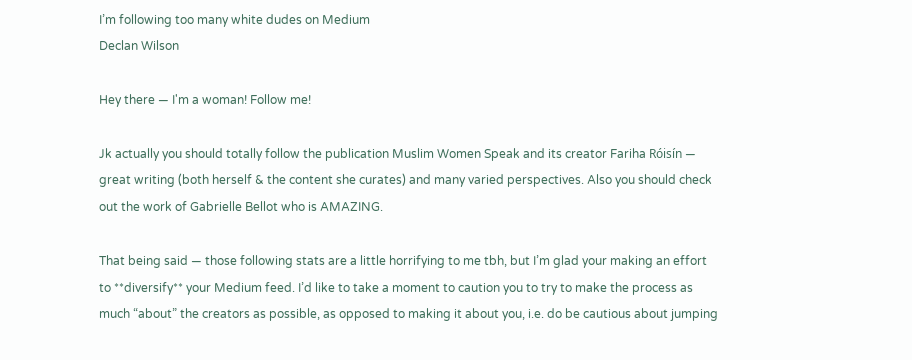I’m following too many white dudes on Medium
Declan Wilson

Hey there — I'm a woman! Follow me!

Jk actually you should totally follow the publication Muslim Women Speak and its creator Fariha Róisín — great writing (both herself & the content she curates) and many varied perspectives. Also you should check out the work of Gabrielle Bellot who is AMAZING.

That being said — those following stats are a little horrifying to me tbh, but I’m glad your making an effort to **diversify** your Medium feed. I’d like to take a moment to caution you to try to make the process as much “about” the creators as possible, as opposed to making it about you, i.e. do be cautious about jumping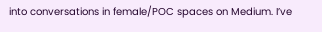into conversations in female/POC spaces on Medium. I’ve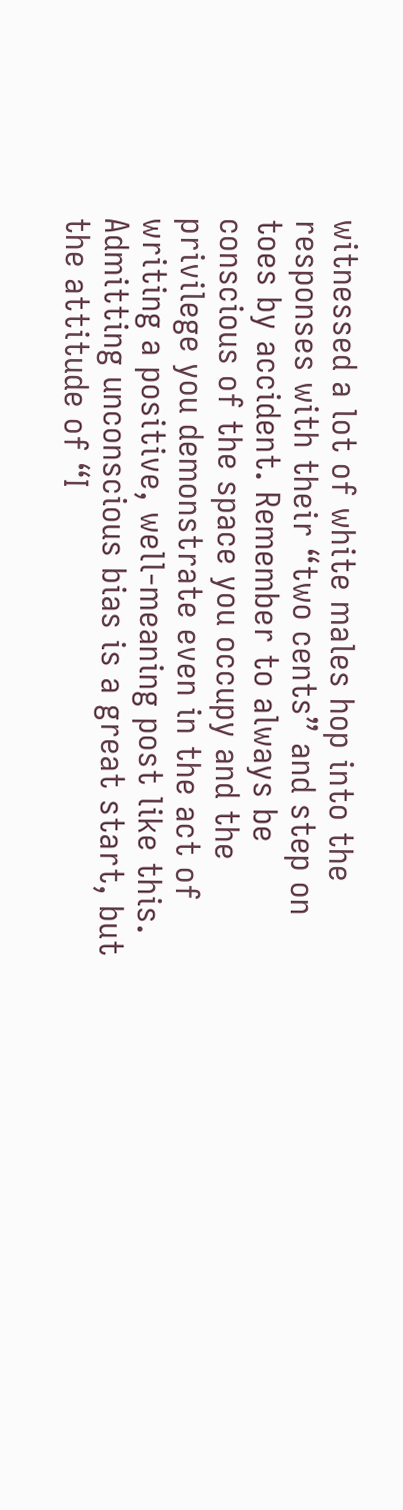witnessed a lot of white males hop into the responses with their “two cents” and step on toes by accident. Remember to always be conscious of the space you occupy and the privilege you demonstrate even in the act of writing a positive, well-meaning post like this. Admitting unconscious bias is a great start, but the attitude of “I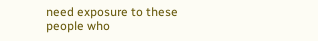need exposure to these people who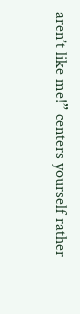aren’t like me!” centers yourself rather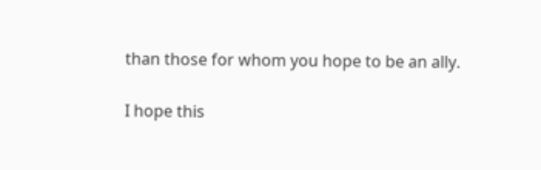than those for whom you hope to be an ally.

I hope this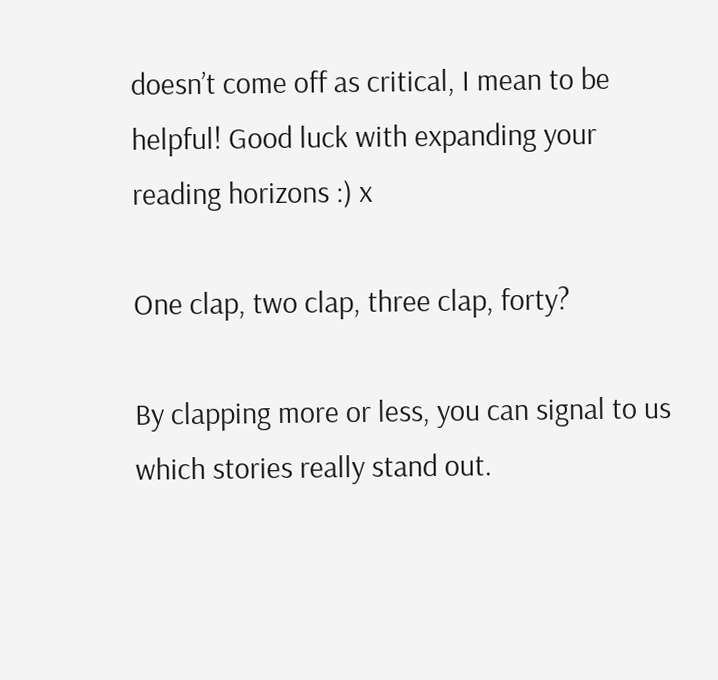doesn’t come off as critical, I mean to be helpful! Good luck with expanding your reading horizons :) x

One clap, two clap, three clap, forty?

By clapping more or less, you can signal to us which stories really stand out.